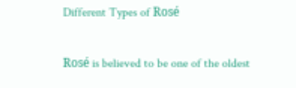Different Types of Rosé

Rosé is believed to be one of the oldest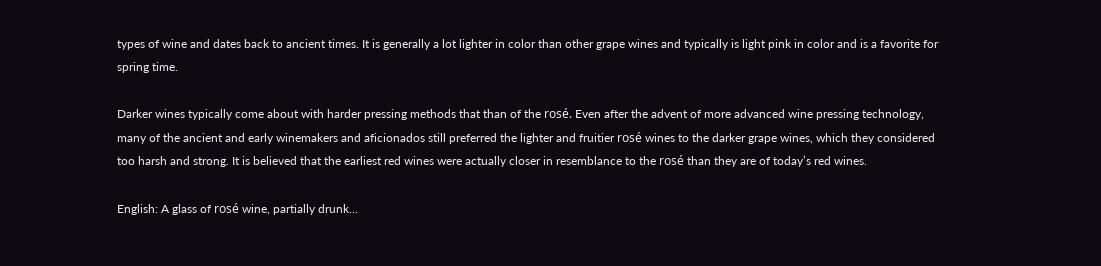types of wine and dates back to ancient times. It is generally a lot lighter in color than other grape wines and typically is light pink in color and is a favorite for spring time.

Darker wines typically come about with harder pressing methods that than of the rosé. Even after the advent of more advanced wine pressing technology, many of the ancient and early winemakers and aficionados still preferred the lighter and fruitier rosé wines to the darker grape wines, which they considered too harsh and strong. It is believed that the earliest red wines were actually closer in resemblance to the rosé than they are of today’s red wines.

English: A glass of rosé wine, partially drunk...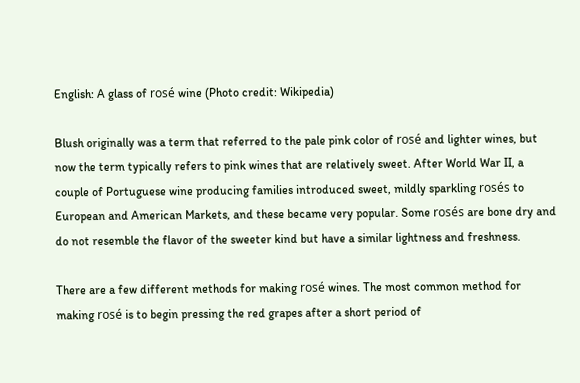English: A glass of rosé wine (Photo credit: Wikipedia)

Blush originally was a term that referred to the pale pink color of rosé and lighter wines, but now the term typically refers to pink wines that are relatively sweet. After World War II, a couple of Portuguese wine producing families introduced sweet, mildly sparkling rosés to European and American Markets, and these became very popular. Some rosés are bone dry and do not resemble the flavor of the sweeter kind but have a similar lightness and freshness.

There are a few different methods for making rosé wines. The most common method for making rosé is to begin pressing the red grapes after a short period of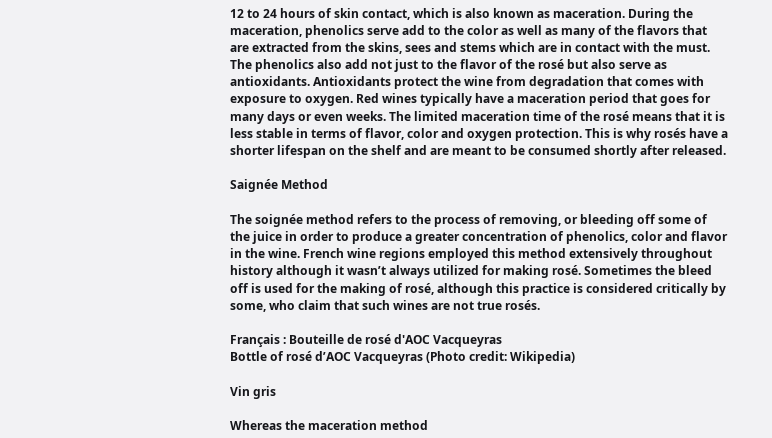12 to 24 hours of skin contact, which is also known as maceration. During the maceration, phenolics serve add to the color as well as many of the flavors that are extracted from the skins, sees and stems which are in contact with the must. The phenolics also add not just to the flavor of the rosé but also serve as antioxidants. Antioxidants protect the wine from degradation that comes with exposure to oxygen. Red wines typically have a maceration period that goes for many days or even weeks. The limited maceration time of the rosé means that it is less stable in terms of flavor, color and oxygen protection. This is why rosés have a shorter lifespan on the shelf and are meant to be consumed shortly after released.

Saignée Method

The soignée method refers to the process of removing, or bleeding off some of the juice in order to produce a greater concentration of phenolics, color and flavor in the wine. French wine regions employed this method extensively throughout history although it wasn’t always utilized for making rosé. Sometimes the bleed off is used for the making of rosé, although this practice is considered critically by some, who claim that such wines are not true rosés.

Français : Bouteille de rosé d'AOC Vacqueyras
Bottle of rosé d’AOC Vacqueyras (Photo credit: Wikipedia)

Vin gris

Whereas the maceration method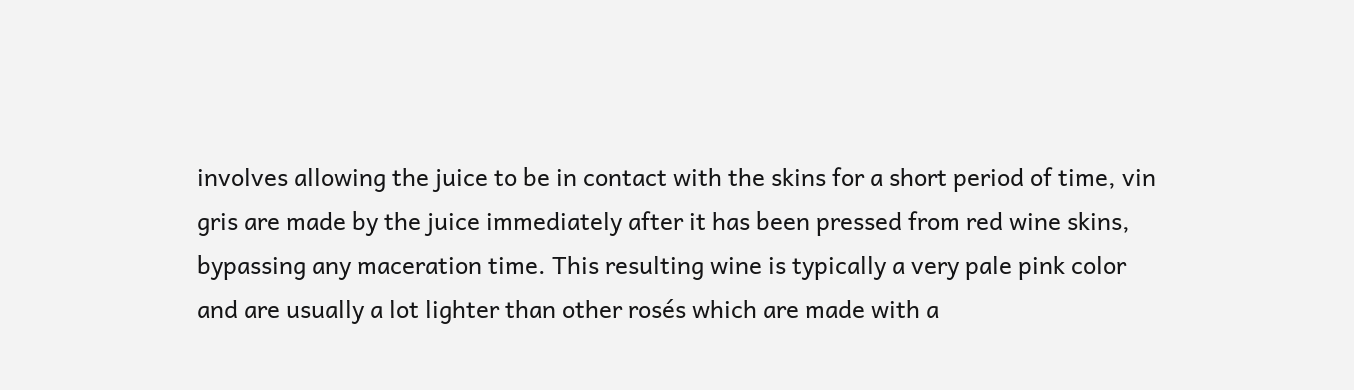involves allowing the juice to be in contact with the skins for a short period of time, vin gris are made by the juice immediately after it has been pressed from red wine skins, bypassing any maceration time. This resulting wine is typically a very pale pink color and are usually a lot lighter than other rosés which are made with a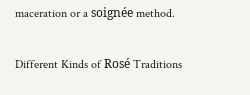maceration or a soignée method.

Different Kinds of Rosé Traditions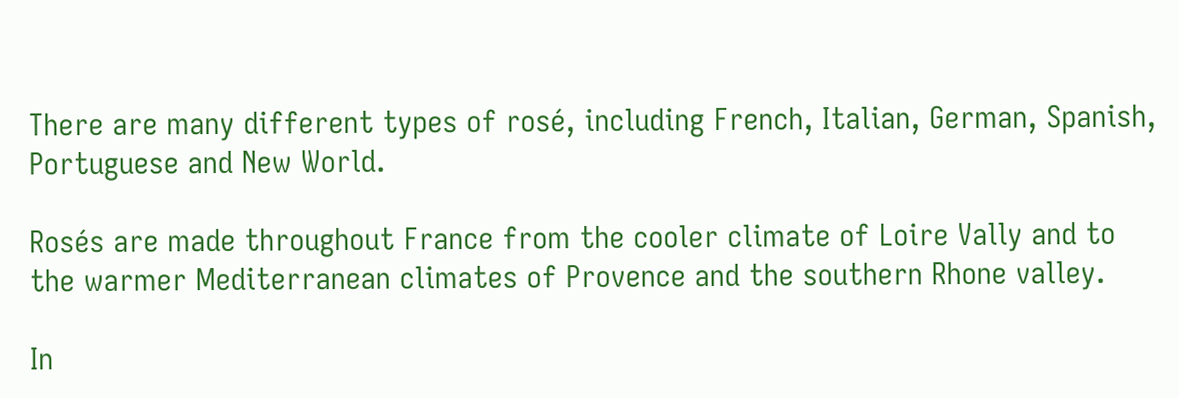There are many different types of rosé, including French, Italian, German, Spanish, Portuguese and New World.

Rosés are made throughout France from the cooler climate of Loire Vally and to the warmer Mediterranean climates of Provence and the southern Rhone valley.

In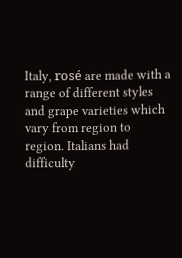Italy, rosé are made with a range of different styles and grape varieties which vary from region to region. Italians had difficulty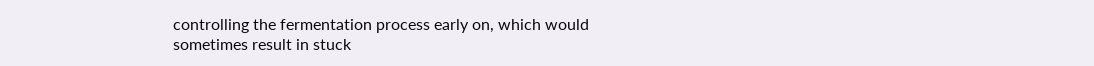controlling the fermentation process early on, which would sometimes result in stuck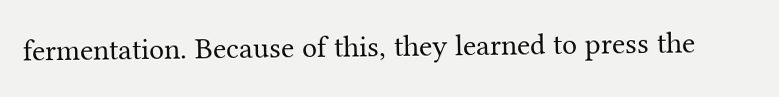fermentation. Because of this, they learned to press the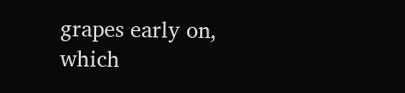grapes early on, which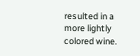resulted in a more lightly colored wine.